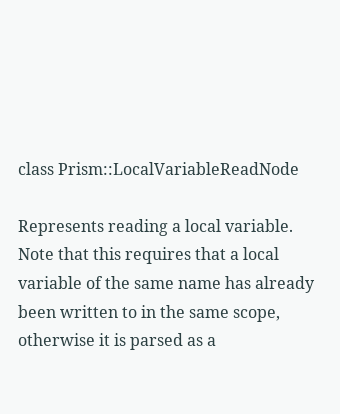class Prism::LocalVariableReadNode

Represents reading a local variable. Note that this requires that a local variable of the same name has already been written to in the same scope, otherwise it is parsed as a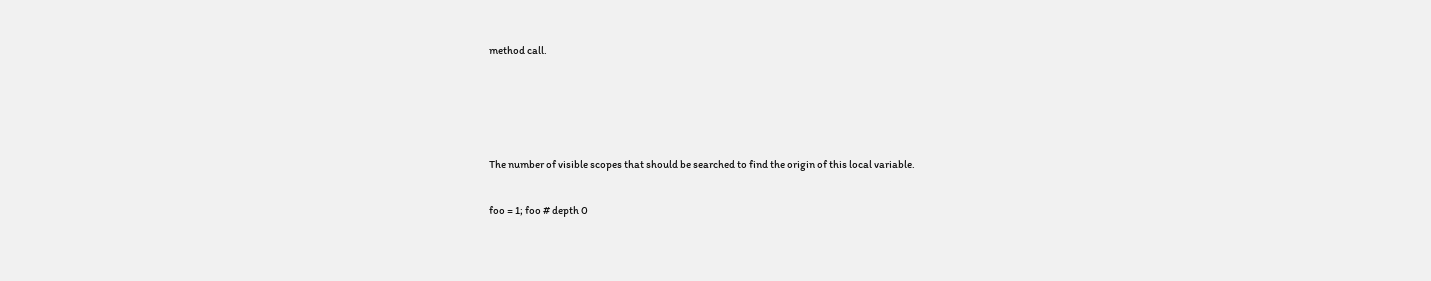method call.




The number of visible scopes that should be searched to find the origin of this local variable.

foo = 1; foo # depth 0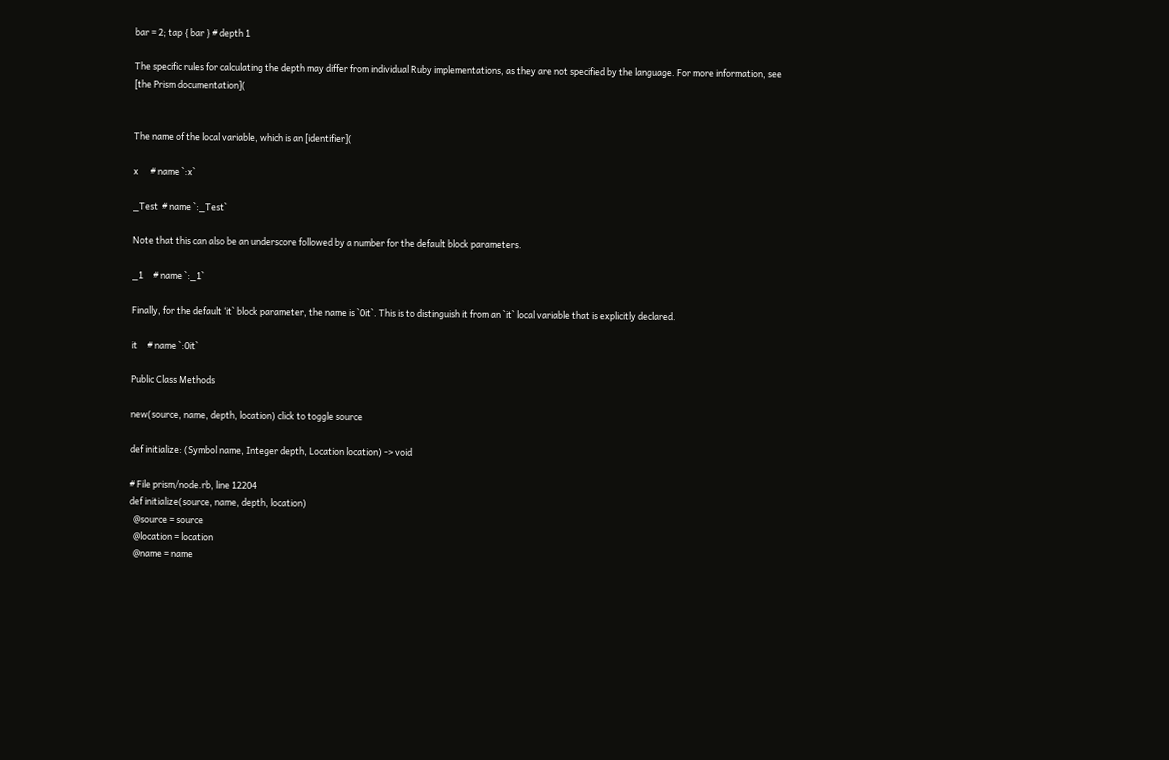bar = 2; tap { bar } # depth 1

The specific rules for calculating the depth may differ from individual Ruby implementations, as they are not specified by the language. For more information, see [the Prism documentation](


The name of the local variable, which is an [identifier](

x      # name `:x`

_Test  # name `:_Test`

Note that this can also be an underscore followed by a number for the default block parameters.

_1     # name `:_1`

Finally, for the default ‘it` block parameter, the name is `0it`. This is to distinguish it from an `it` local variable that is explicitly declared.

it     # name `:0it`

Public Class Methods

new(source, name, depth, location) click to toggle source

def initialize: (Symbol name, Integer depth, Location location) -> void

# File prism/node.rb, line 12204
def initialize(source, name, depth, location)
  @source = source
  @location = location
  @name = name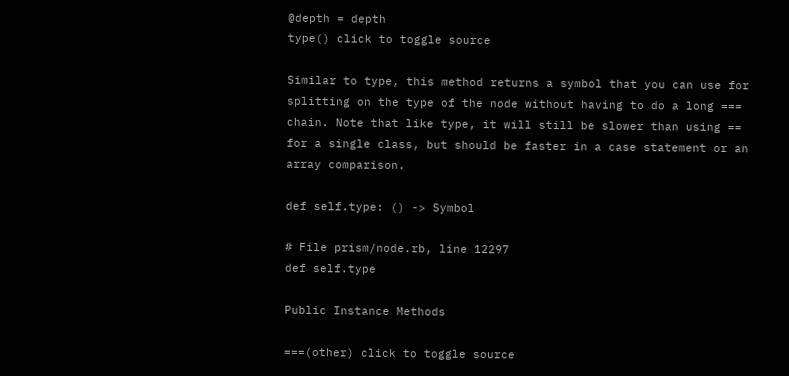@depth = depth
type() click to toggle source

Similar to type, this method returns a symbol that you can use for splitting on the type of the node without having to do a long === chain. Note that like type, it will still be slower than using == for a single class, but should be faster in a case statement or an array comparison.

def self.type: () -> Symbol

# File prism/node.rb, line 12297
def self.type

Public Instance Methods

===(other) click to toggle source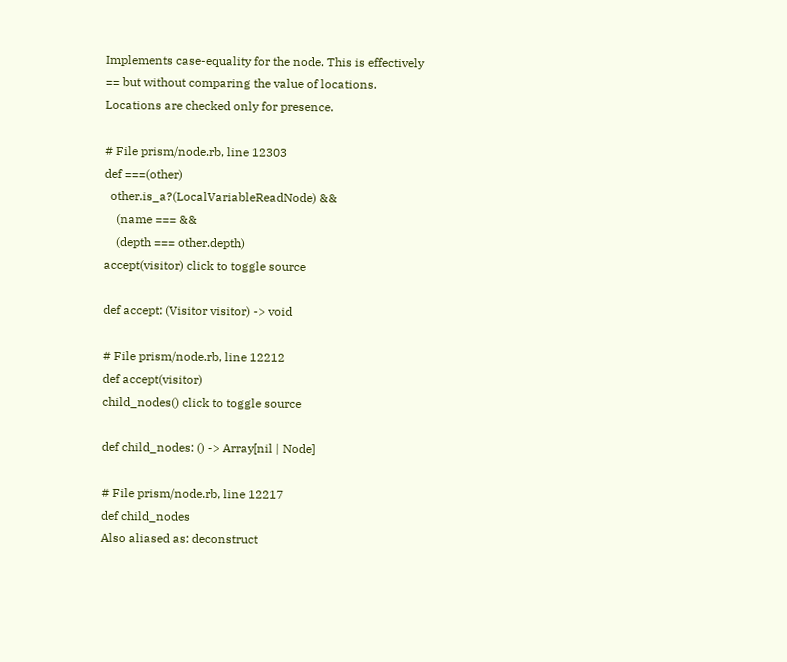Implements case-equality for the node. This is effectively == but without comparing the value of locations. Locations are checked only for presence.

# File prism/node.rb, line 12303
def ===(other)
  other.is_a?(LocalVariableReadNode) &&
    (name === &&
    (depth === other.depth)
accept(visitor) click to toggle source

def accept: (Visitor visitor) -> void

# File prism/node.rb, line 12212
def accept(visitor)
child_nodes() click to toggle source

def child_nodes: () -> Array[nil | Node]

# File prism/node.rb, line 12217
def child_nodes
Also aliased as: deconstruct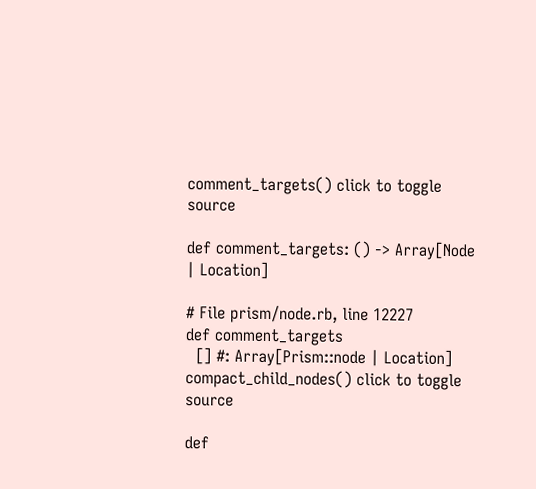comment_targets() click to toggle source

def comment_targets: () -> Array[Node | Location]

# File prism/node.rb, line 12227
def comment_targets
  [] #: Array[Prism::node | Location]
compact_child_nodes() click to toggle source

def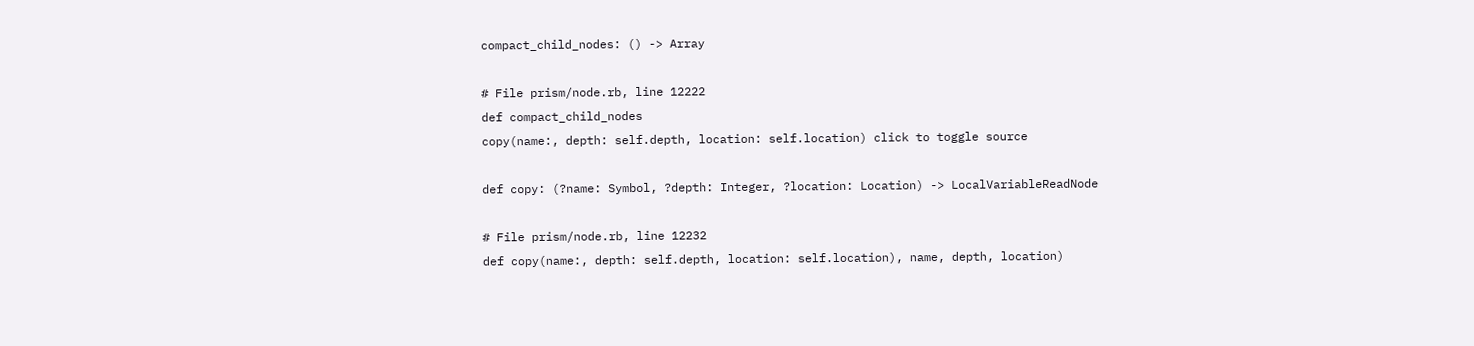compact_child_nodes: () -> Array

# File prism/node.rb, line 12222
def compact_child_nodes
copy(name:, depth: self.depth, location: self.location) click to toggle source

def copy: (?name: Symbol, ?depth: Integer, ?location: Location) -> LocalVariableReadNode

# File prism/node.rb, line 12232
def copy(name:, depth: self.depth, location: self.location), name, depth, location)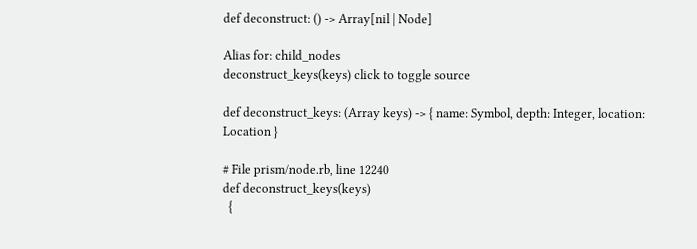def deconstruct: () -> Array[nil | Node]

Alias for: child_nodes
deconstruct_keys(keys) click to toggle source

def deconstruct_keys: (Array keys) -> { name: Symbol, depth: Integer, location: Location }

# File prism/node.rb, line 12240
def deconstruct_keys(keys)
  {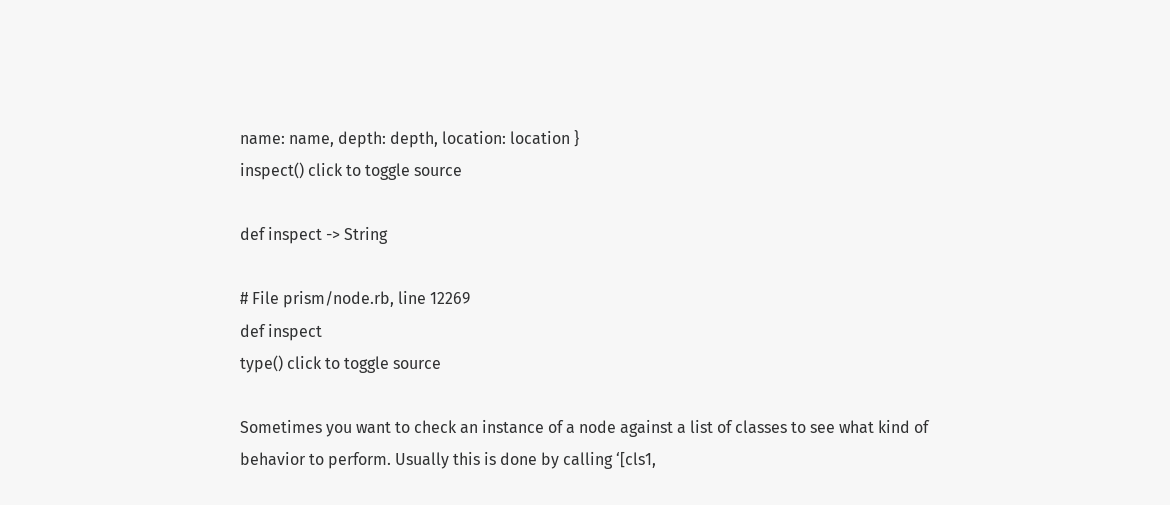name: name, depth: depth, location: location }
inspect() click to toggle source

def inspect -> String

# File prism/node.rb, line 12269
def inspect
type() click to toggle source

Sometimes you want to check an instance of a node against a list of classes to see what kind of behavior to perform. Usually this is done by calling ‘[cls1,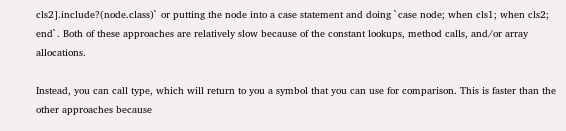cls2].include?(node.class)` or putting the node into a case statement and doing `case node; when cls1; when cls2; end`. Both of these approaches are relatively slow because of the constant lookups, method calls, and/or array allocations.

Instead, you can call type, which will return to you a symbol that you can use for comparison. This is faster than the other approaches because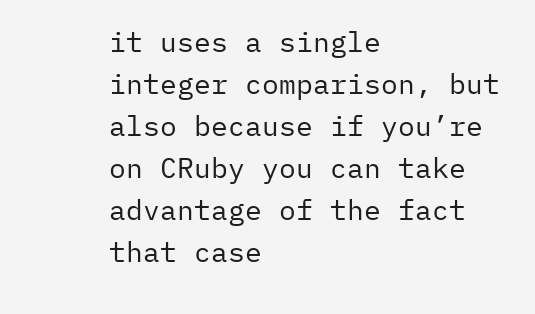it uses a single integer comparison, but also because if you’re on CRuby you can take advantage of the fact that case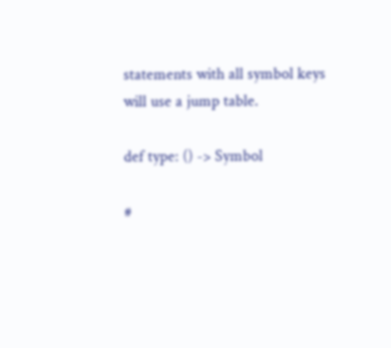statements with all symbol keys will use a jump table.

def type: () -> Symbol

#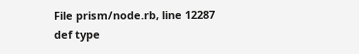File prism/node.rb, line 12287
def type